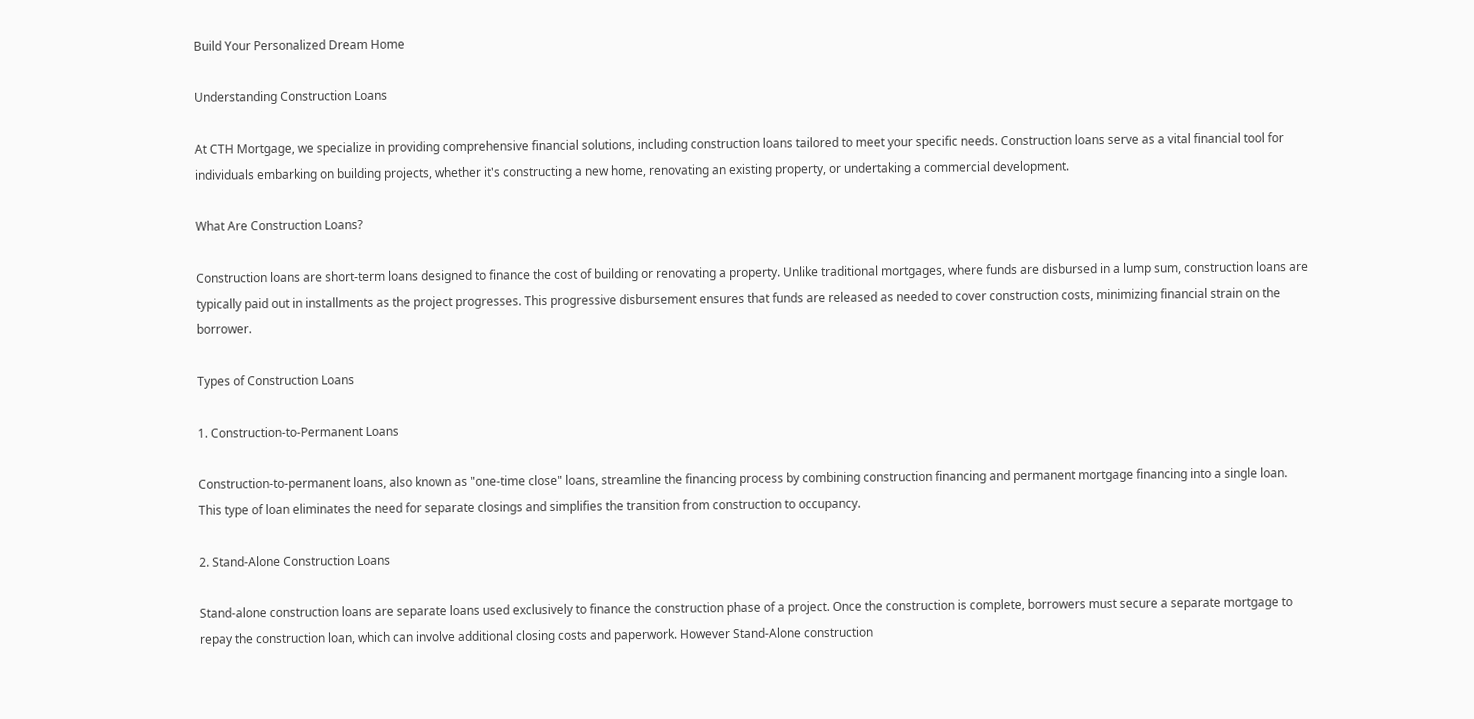Build Your Personalized Dream Home

Understanding Construction Loans

At CTH Mortgage, we specialize in providing comprehensive financial solutions, including construction loans tailored to meet your specific needs. Construction loans serve as a vital financial tool for individuals embarking on building projects, whether it's constructing a new home, renovating an existing property, or undertaking a commercial development.

What Are Construction Loans?

Construction loans are short-term loans designed to finance the cost of building or renovating a property. Unlike traditional mortgages, where funds are disbursed in a lump sum, construction loans are typically paid out in installments as the project progresses. This progressive disbursement ensures that funds are released as needed to cover construction costs, minimizing financial strain on the borrower.

Types of Construction Loans

1. Construction-to-Permanent Loans

Construction-to-permanent loans, also known as "one-time close" loans, streamline the financing process by combining construction financing and permanent mortgage financing into a single loan. This type of loan eliminates the need for separate closings and simplifies the transition from construction to occupancy.

2. Stand-Alone Construction Loans

Stand-alone construction loans are separate loans used exclusively to finance the construction phase of a project. Once the construction is complete, borrowers must secure a separate mortgage to repay the construction loan, which can involve additional closing costs and paperwork. However Stand-Alone construction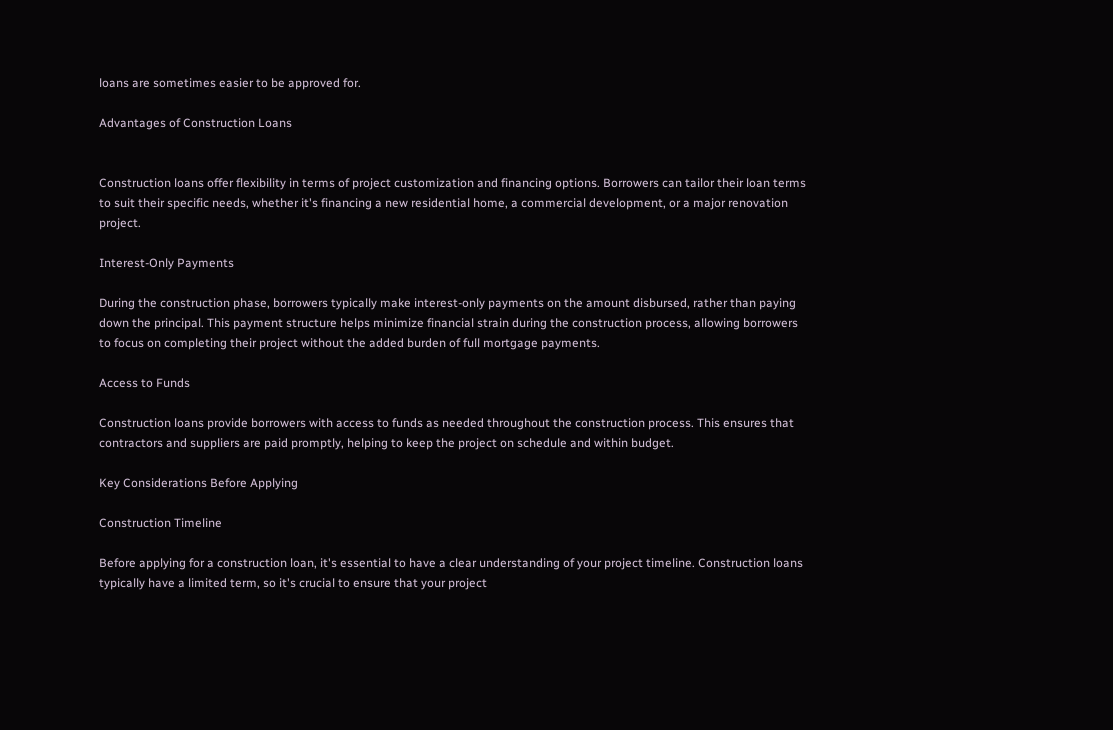loans are sometimes easier to be approved for.

Advantages of Construction Loans


Construction loans offer flexibility in terms of project customization and financing options. Borrowers can tailor their loan terms to suit their specific needs, whether it's financing a new residential home, a commercial development, or a major renovation project.

Interest-Only Payments

During the construction phase, borrowers typically make interest-only payments on the amount disbursed, rather than paying down the principal. This payment structure helps minimize financial strain during the construction process, allowing borrowers to focus on completing their project without the added burden of full mortgage payments.

Access to Funds

Construction loans provide borrowers with access to funds as needed throughout the construction process. This ensures that contractors and suppliers are paid promptly, helping to keep the project on schedule and within budget.

Key Considerations Before Applying

Construction Timeline

Before applying for a construction loan, it's essential to have a clear understanding of your project timeline. Construction loans typically have a limited term, so it's crucial to ensure that your project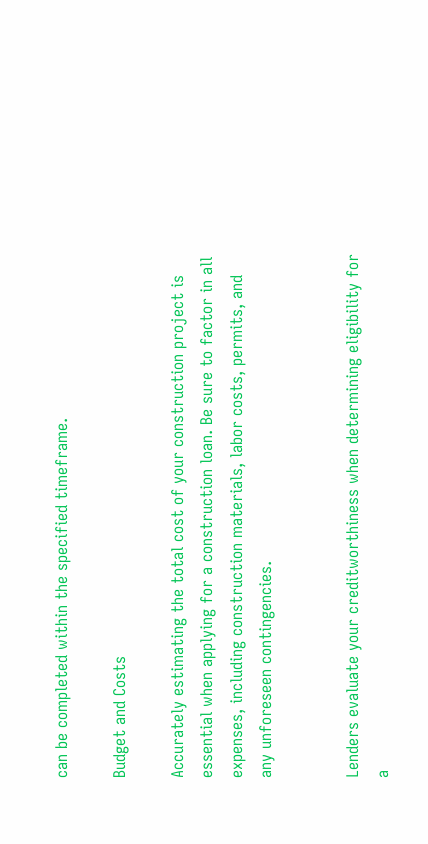can be completed within the specified timeframe.

Budget and Costs

Accurately estimating the total cost of your construction project is essential when applying for a construction loan. Be sure to factor in all expenses, including construction materials, labor costs, permits, and any unforeseen contingencies.


Lenders evaluate your creditworthiness when determining eligibility for a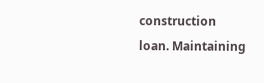construction loan. Maintaining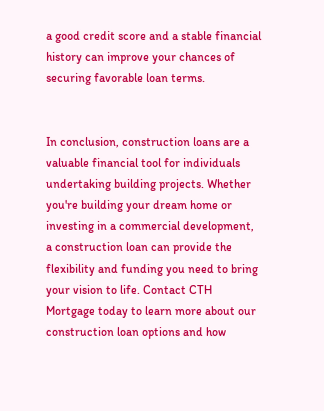a good credit score and a stable financial history can improve your chances of securing favorable loan terms.


In conclusion, construction loans are a valuable financial tool for individuals undertaking building projects. Whether you're building your dream home or investing in a commercial development, a construction loan can provide the flexibility and funding you need to bring your vision to life. Contact CTH Mortgage today to learn more about our construction loan options and how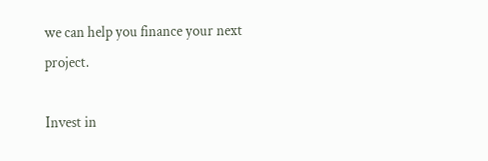we can help you finance your next project.

Invest in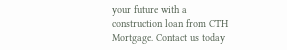your future with a construction loan from CTH Mortgage. Contact us today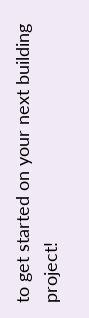to get started on your next building project!